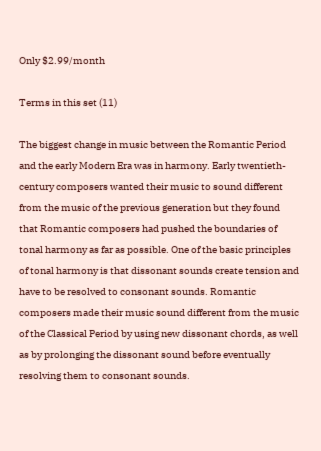Only $2.99/month

Terms in this set (11)

The biggest change in music between the Romantic Period and the early Modern Era was in harmony. Early twentieth-century composers wanted their music to sound different from the music of the previous generation but they found that Romantic composers had pushed the boundaries of tonal harmony as far as possible. One of the basic principles of tonal harmony is that dissonant sounds create tension and have to be resolved to consonant sounds. Romantic composers made their music sound different from the music of the Classical Period by using new dissonant chords, as well as by prolonging the dissonant sound before eventually resolving them to consonant sounds.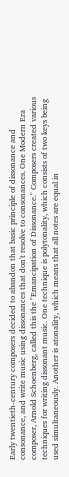Early twentieth-century composers decided to abandon that basic principle of dissonance and consonance, and write music using dissonances that don't resolve to consonances. One Modern Era composer, Arnold Schoenberg, called this the "Emancipation of Dissonance." Composers created various techniques for writing dissonant music. One technique is polytonality, which consists of two keys being used simultaneously. Another is atonality, which means that all notes are equal in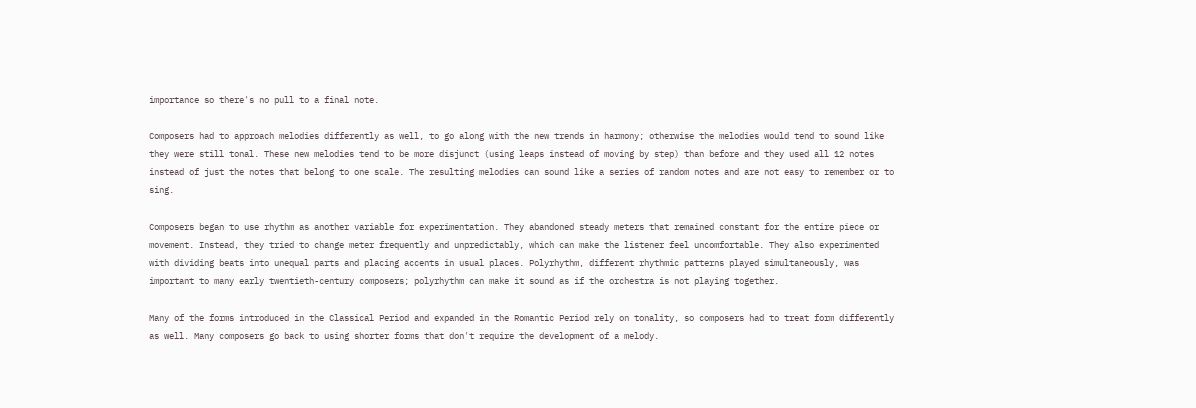importance so there's no pull to a final note.

Composers had to approach melodies differently as well, to go along with the new trends in harmony; otherwise the melodies would tend to sound like they were still tonal. These new melodies tend to be more disjunct (using leaps instead of moving by step) than before and they used all 12 notes instead of just the notes that belong to one scale. The resulting melodies can sound like a series of random notes and are not easy to remember or to sing.

Composers began to use rhythm as another variable for experimentation. They abandoned steady meters that remained constant for the entire piece or movement. Instead, they tried to change meter frequently and unpredictably, which can make the listener feel uncomfortable. They also experimented with dividing beats into unequal parts and placing accents in usual places. Polyrhythm, different rhythmic patterns played simultaneously, was important to many early twentieth-century composers; polyrhythm can make it sound as if the orchestra is not playing together.

Many of the forms introduced in the Classical Period and expanded in the Romantic Period rely on tonality, so composers had to treat form differently as well. Many composers go back to using shorter forms that don't require the development of a melody.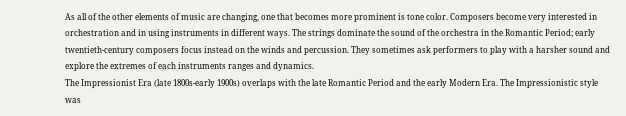As all of the other elements of music are changing, one that becomes more prominent is tone color. Composers become very interested in orchestration and in using instruments in different ways. The strings dominate the sound of the orchestra in the Romantic Period; early twentieth-century composers focus instead on the winds and percussion. They sometimes ask performers to play with a harsher sound and explore the extremes of each instruments ranges and dynamics.
The Impressionist Era (late 1800s-early 1900s) overlaps with the late Romantic Period and the early Modern Era. The Impressionistic style was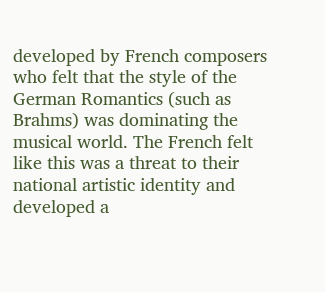developed by French composers who felt that the style of the German Romantics (such as Brahms) was dominating the musical world. The French felt like this was a threat to their national artistic identity and developed a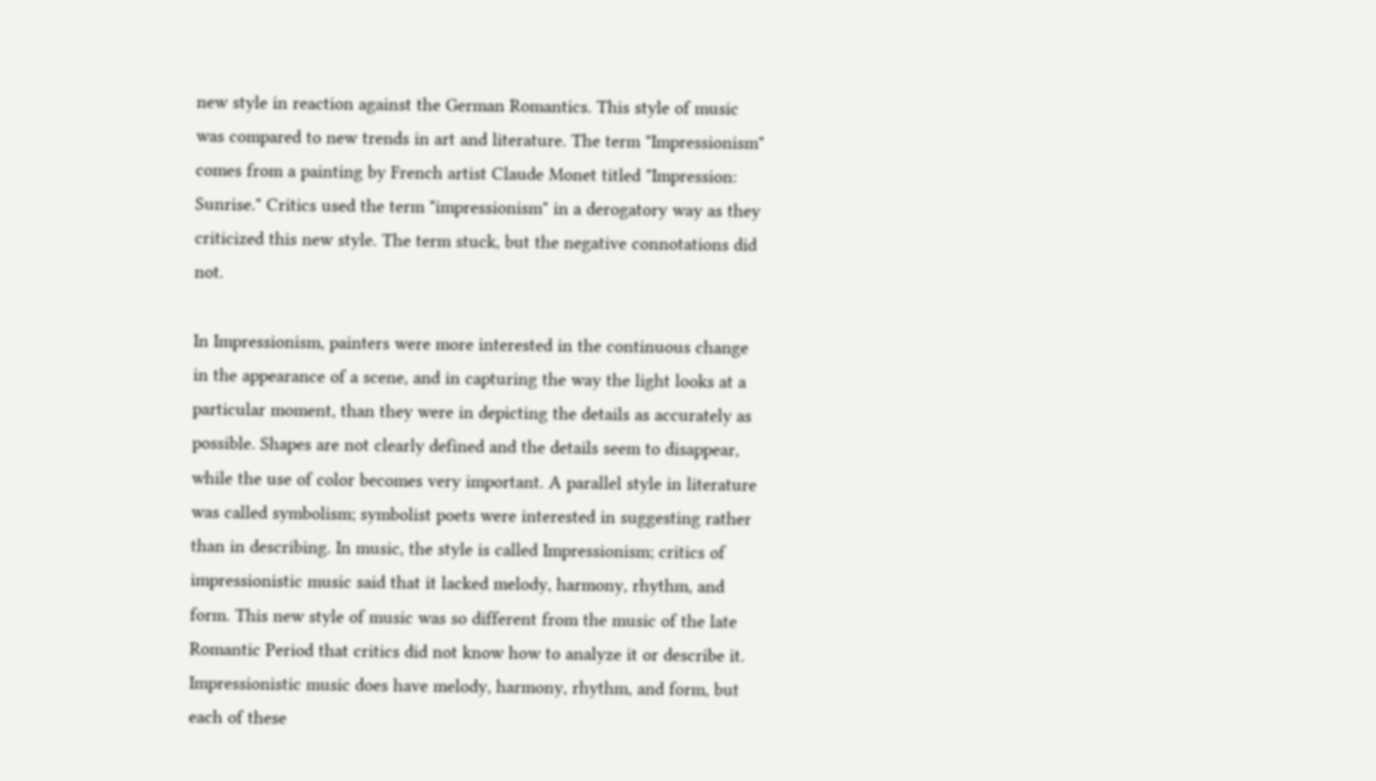new style in reaction against the German Romantics. This style of music was compared to new trends in art and literature. The term "Impressionism" comes from a painting by French artist Claude Monet titled "Impression: Sunrise." Critics used the term "impressionism" in a derogatory way as they criticized this new style. The term stuck, but the negative connotations did not.

In Impressionism, painters were more interested in the continuous change in the appearance of a scene, and in capturing the way the light looks at a particular moment, than they were in depicting the details as accurately as possible. Shapes are not clearly defined and the details seem to disappear, while the use of color becomes very important. A parallel style in literature was called symbolism; symbolist poets were interested in suggesting rather than in describing. In music, the style is called Impressionism; critics of impressionistic music said that it lacked melody, harmony, rhythm, and form. This new style of music was so different from the music of the late Romantic Period that critics did not know how to analyze it or describe it. Impressionistic music does have melody, harmony, rhythm, and form, but each of these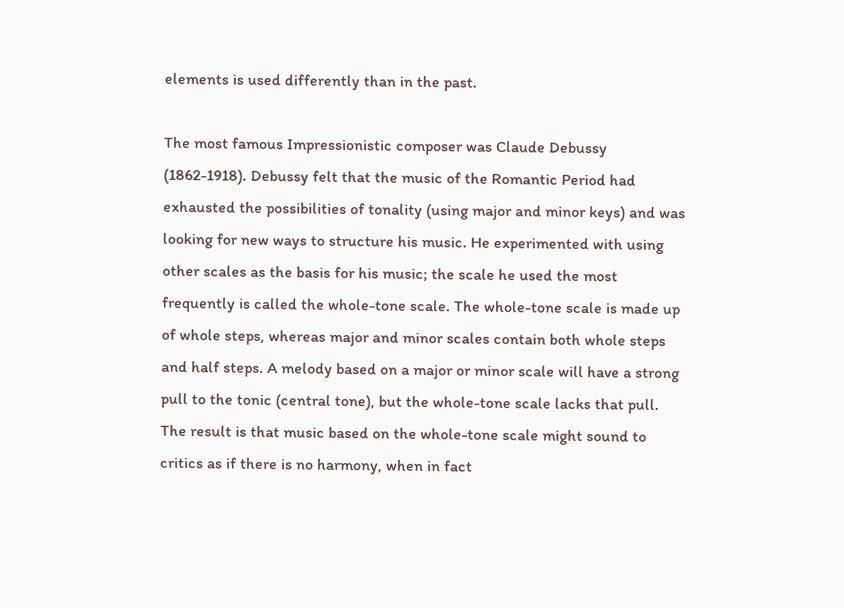elements is used differently than in the past.

The most famous Impressionistic composer was Claude Debussy (1862-1918). Debussy felt that the music of the Romantic Period had exhausted the possibilities of tonality (using major and minor keys) and was looking for new ways to structure his music. He experimented with using other scales as the basis for his music; the scale he used the most frequently is called the whole-tone scale. The whole-tone scale is made up of whole steps, whereas major and minor scales contain both whole steps and half steps. A melody based on a major or minor scale will have a strong pull to the tonic (central tone), but the whole-tone scale lacks that pull. The result is that music based on the whole-tone scale might sound to critics as if there is no harmony, when in fact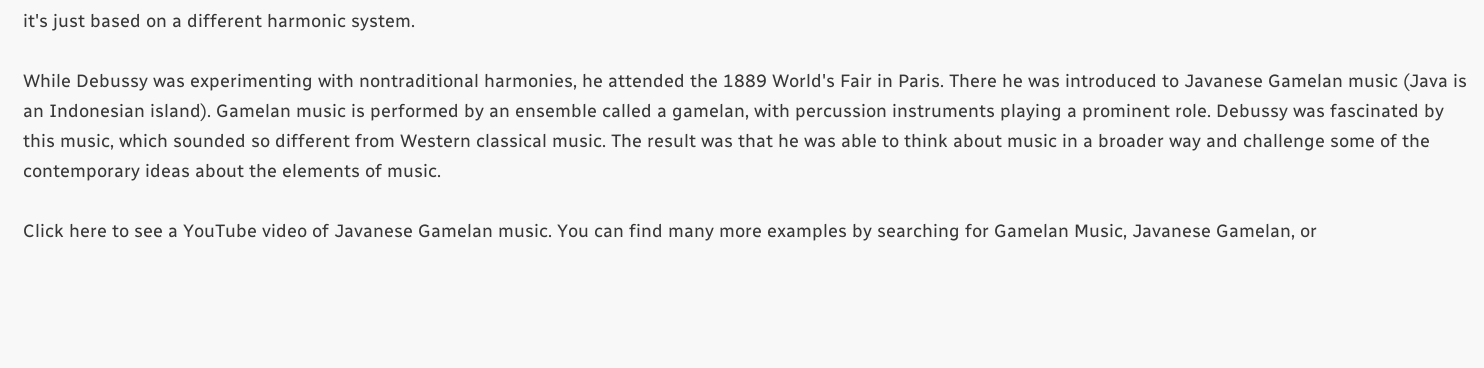it's just based on a different harmonic system.

While Debussy was experimenting with nontraditional harmonies, he attended the 1889 World's Fair in Paris. There he was introduced to Javanese Gamelan music (Java is an Indonesian island). Gamelan music is performed by an ensemble called a gamelan, with percussion instruments playing a prominent role. Debussy was fascinated by this music, which sounded so different from Western classical music. The result was that he was able to think about music in a broader way and challenge some of the contemporary ideas about the elements of music.

Click here to see a YouTube video of Javanese Gamelan music. You can find many more examples by searching for Gamelan Music, Javanese Gamelan, or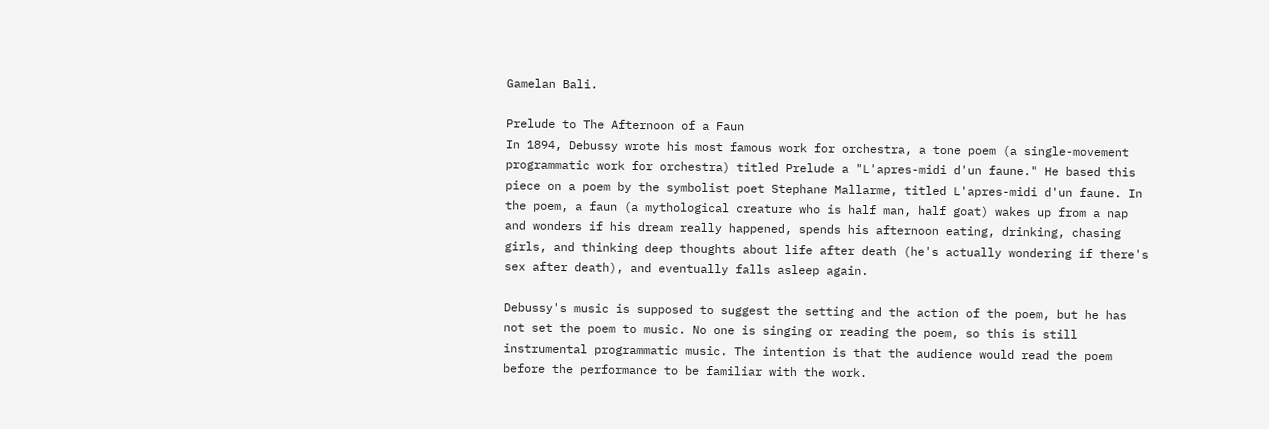Gamelan Bali.

Prelude to The Afternoon of a Faun
In 1894, Debussy wrote his most famous work for orchestra, a tone poem (a single-movement programmatic work for orchestra) titled Prelude a "L'apres-midi d'un faune." He based this piece on a poem by the symbolist poet Stephane Mallarme, titled L'apres-midi d'un faune. In the poem, a faun (a mythological creature who is half man, half goat) wakes up from a nap and wonders if his dream really happened, spends his afternoon eating, drinking, chasing girls, and thinking deep thoughts about life after death (he's actually wondering if there's sex after death), and eventually falls asleep again.

Debussy's music is supposed to suggest the setting and the action of the poem, but he has not set the poem to music. No one is singing or reading the poem, so this is still instrumental programmatic music. The intention is that the audience would read the poem before the performance to be familiar with the work.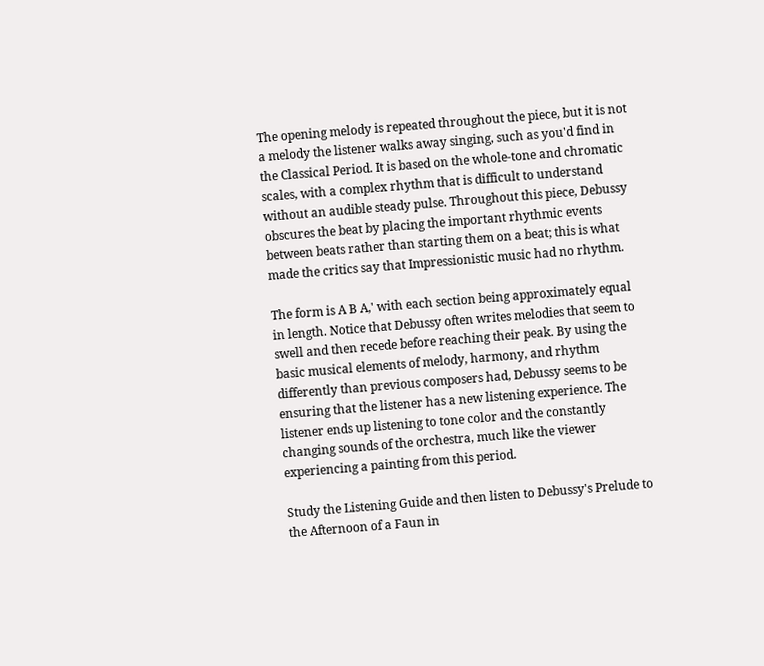The opening melody is repeated throughout the piece, but it is not a melody the listener walks away singing, such as you'd find in the Classical Period. It is based on the whole-tone and chromatic scales, with a complex rhythm that is difficult to understand without an audible steady pulse. Throughout this piece, Debussy obscures the beat by placing the important rhythmic events between beats rather than starting them on a beat; this is what made the critics say that Impressionistic music had no rhythm.

The form is A B A,' with each section being approximately equal in length. Notice that Debussy often writes melodies that seem to swell and then recede before reaching their peak. By using the basic musical elements of melody, harmony, and rhythm differently than previous composers had, Debussy seems to be ensuring that the listener has a new listening experience. The listener ends up listening to tone color and the constantly changing sounds of the orchestra, much like the viewer experiencing a painting from this period.

Study the Listening Guide and then listen to Debussy's Prelude to the Afternoon of a Faun in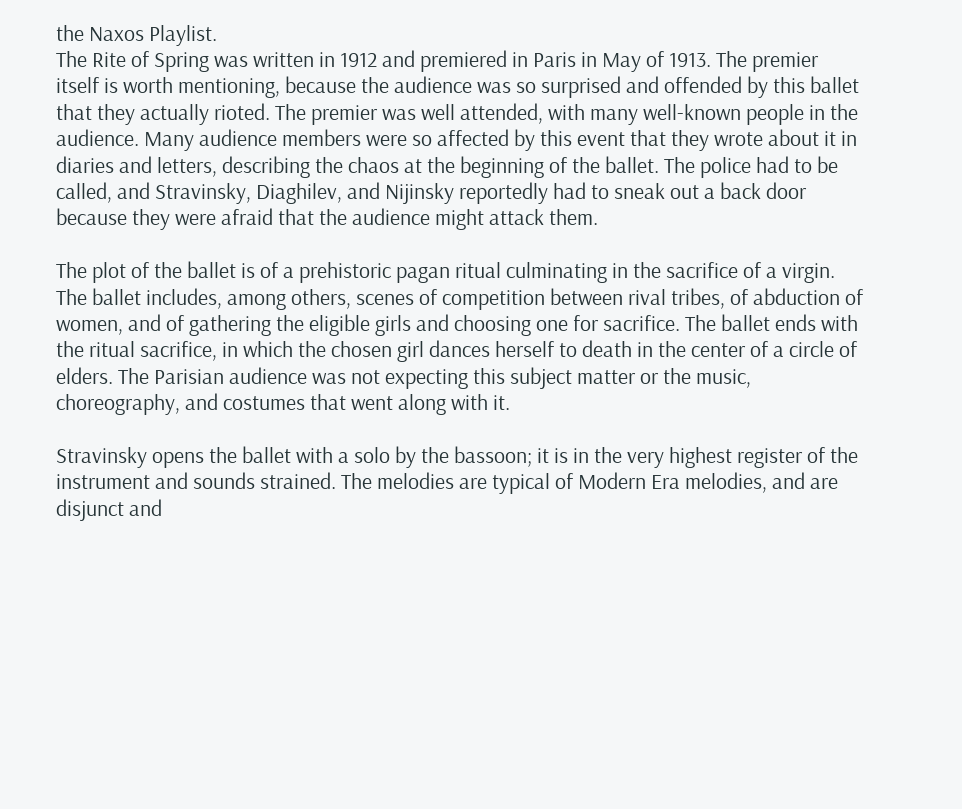the Naxos Playlist.
The Rite of Spring was written in 1912 and premiered in Paris in May of 1913. The premier itself is worth mentioning, because the audience was so surprised and offended by this ballet that they actually rioted. The premier was well attended, with many well-known people in the audience. Many audience members were so affected by this event that they wrote about it in diaries and letters, describing the chaos at the beginning of the ballet. The police had to be called, and Stravinsky, Diaghilev, and Nijinsky reportedly had to sneak out a back door because they were afraid that the audience might attack them.

The plot of the ballet is of a prehistoric pagan ritual culminating in the sacrifice of a virgin. The ballet includes, among others, scenes of competition between rival tribes, of abduction of women, and of gathering the eligible girls and choosing one for sacrifice. The ballet ends with the ritual sacrifice, in which the chosen girl dances herself to death in the center of a circle of elders. The Parisian audience was not expecting this subject matter or the music, choreography, and costumes that went along with it.

Stravinsky opens the ballet with a solo by the bassoon; it is in the very highest register of the instrument and sounds strained. The melodies are typical of Modern Era melodies, and are disjunct and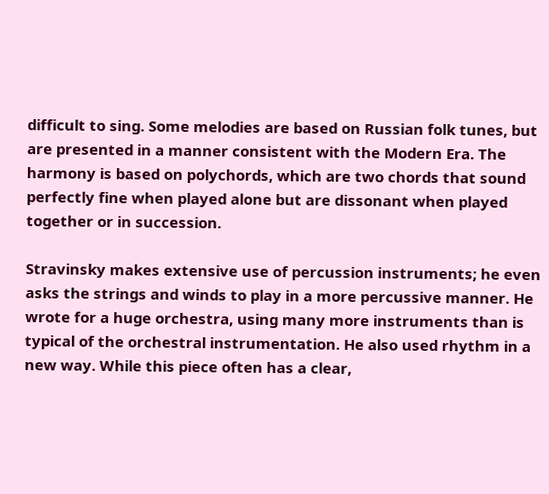difficult to sing. Some melodies are based on Russian folk tunes, but are presented in a manner consistent with the Modern Era. The harmony is based on polychords, which are two chords that sound perfectly fine when played alone but are dissonant when played together or in succession.

Stravinsky makes extensive use of percussion instruments; he even asks the strings and winds to play in a more percussive manner. He wrote for a huge orchestra, using many more instruments than is typical of the orchestral instrumentation. He also used rhythm in a new way. While this piece often has a clear,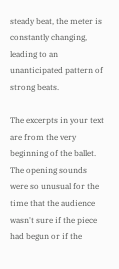steady beat, the meter is constantly changing, leading to an unanticipated pattern of strong beats.

The excerpts in your text are from the very beginning of the ballet. The opening sounds were so unusual for the time that the audience wasn't sure if the piece had begun or if the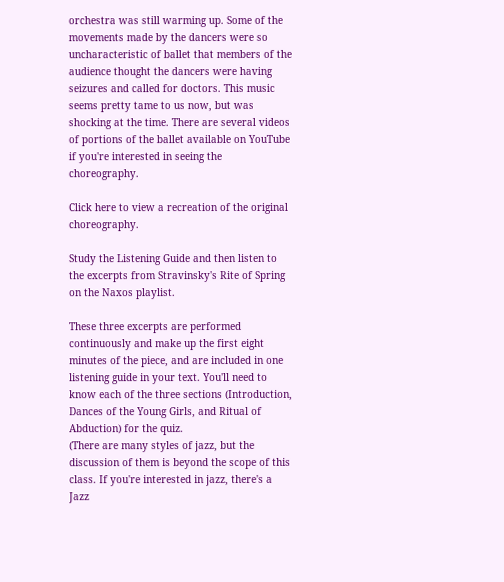orchestra was still warming up. Some of the movements made by the dancers were so uncharacteristic of ballet that members of the audience thought the dancers were having seizures and called for doctors. This music seems pretty tame to us now, but was shocking at the time. There are several videos of portions of the ballet available on YouTube if you're interested in seeing the choreography.

Click here to view a recreation of the original choreography.

Study the Listening Guide and then listen to the excerpts from Stravinsky's Rite of Spring on the Naxos playlist.

These three excerpts are performed continuously and make up the first eight minutes of the piece, and are included in one listening guide in your text. You'll need to know each of the three sections (Introduction, Dances of the Young Girls, and Ritual of Abduction) for the quiz.
(There are many styles of jazz, but the discussion of them is beyond the scope of this class. If you're interested in jazz, there's a Jazz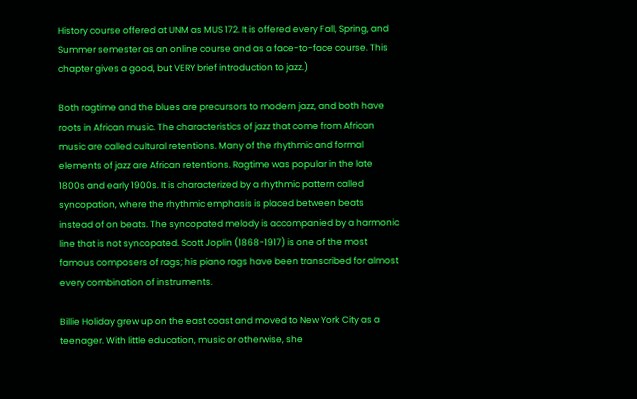History course offered at UNM as MUS 172. It is offered every Fall, Spring, and Summer semester as an online course and as a face-to-face course. This chapter gives a good, but VERY brief introduction to jazz.)

Both ragtime and the blues are precursors to modern jazz, and both have roots in African music. The characteristics of jazz that come from African music are called cultural retentions. Many of the rhythmic and formal elements of jazz are African retentions. Ragtime was popular in the late 1800s and early 1900s. It is characterized by a rhythmic pattern called syncopation, where the rhythmic emphasis is placed between beats instead of on beats. The syncopated melody is accompanied by a harmonic line that is not syncopated. Scott Joplin (1868-1917) is one of the most famous composers of rags; his piano rags have been transcribed for almost every combination of instruments.

Billie Holiday grew up on the east coast and moved to New York City as a teenager. With little education, music or otherwise, she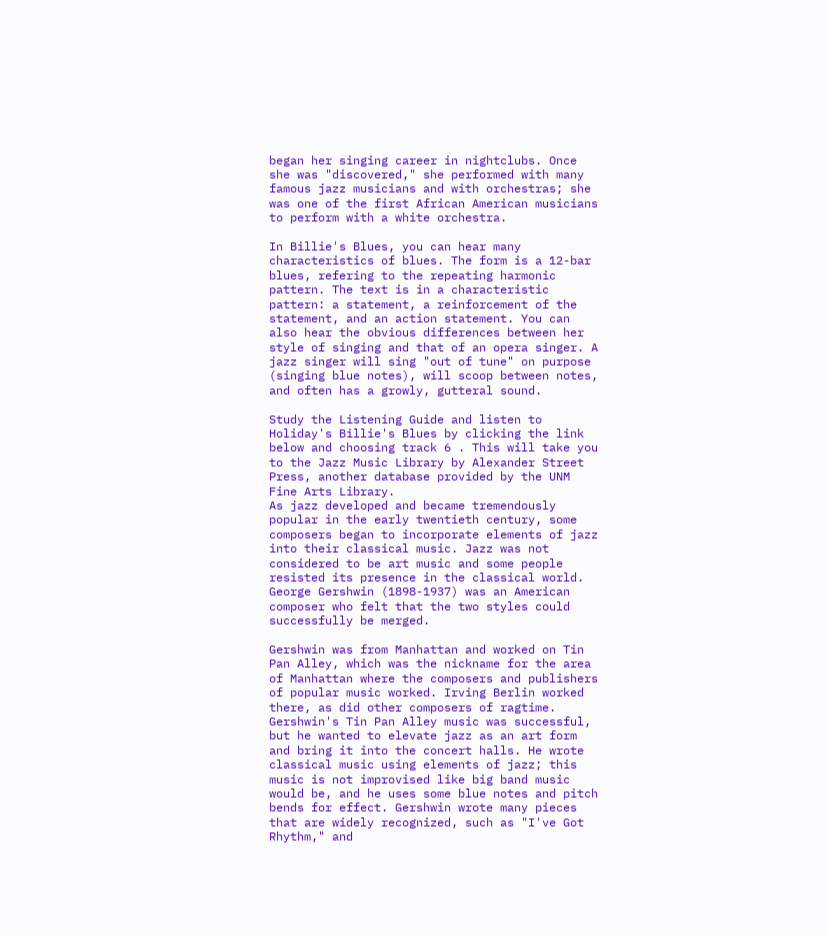began her singing career in nightclubs. Once she was "discovered," she performed with many famous jazz musicians and with orchestras; she was one of the first African American musicians to perform with a white orchestra.

In Billie's Blues, you can hear many characteristics of blues. The form is a 12-bar blues, refering to the repeating harmonic pattern. The text is in a characteristic pattern: a statement, a reinforcement of the statement, and an action statement. You can also hear the obvious differences between her style of singing and that of an opera singer. A jazz singer will sing "out of tune" on purpose (singing blue notes), will scoop between notes, and often has a growly, gutteral sound.

Study the Listening Guide and listen to Holiday's Billie's Blues by clicking the link below and choosing track 6 . This will take you to the Jazz Music Library by Alexander Street Press, another database provided by the UNM Fine Arts Library.
As jazz developed and became tremendously popular in the early twentieth century, some composers began to incorporate elements of jazz into their classical music. Jazz was not considered to be art music and some people resisted its presence in the classical world. George Gershwin (1898-1937) was an American composer who felt that the two styles could successfully be merged.

Gershwin was from Manhattan and worked on Tin Pan Alley, which was the nickname for the area of Manhattan where the composers and publishers of popular music worked. Irving Berlin worked there, as did other composers of ragtime. Gershwin's Tin Pan Alley music was successful, but he wanted to elevate jazz as an art form and bring it into the concert halls. He wrote classical music using elements of jazz; this music is not improvised like big band music would be, and he uses some blue notes and pitch bends for effect. Gershwin wrote many pieces that are widely recognized, such as "I've Got Rhythm," and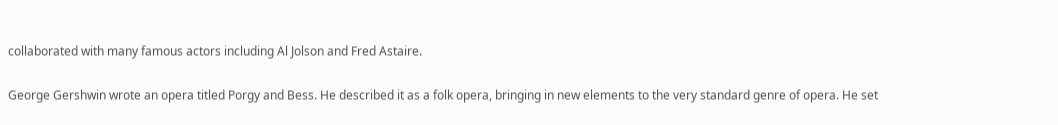collaborated with many famous actors including Al Jolson and Fred Astaire.

George Gershwin wrote an opera titled Porgy and Bess. He described it as a folk opera, bringing in new elements to the very standard genre of opera. He set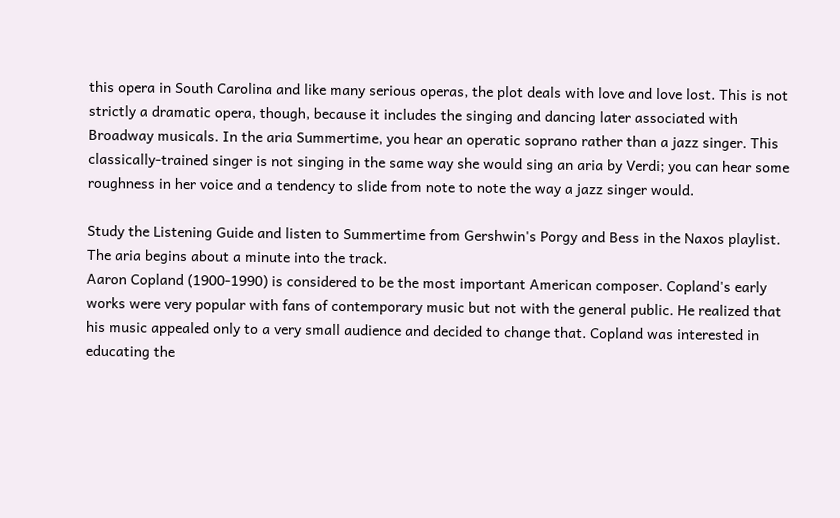this opera in South Carolina and like many serious operas, the plot deals with love and love lost. This is not strictly a dramatic opera, though, because it includes the singing and dancing later associated with Broadway musicals. In the aria Summertime, you hear an operatic soprano rather than a jazz singer. This classically-trained singer is not singing in the same way she would sing an aria by Verdi; you can hear some roughness in her voice and a tendency to slide from note to note the way a jazz singer would.

Study the Listening Guide and listen to Summertime from Gershwin's Porgy and Bess in the Naxos playlist. The aria begins about a minute into the track.
Aaron Copland (1900-1990) is considered to be the most important American composer. Copland's early works were very popular with fans of contemporary music but not with the general public. He realized that his music appealed only to a very small audience and decided to change that. Copland was interested in educating the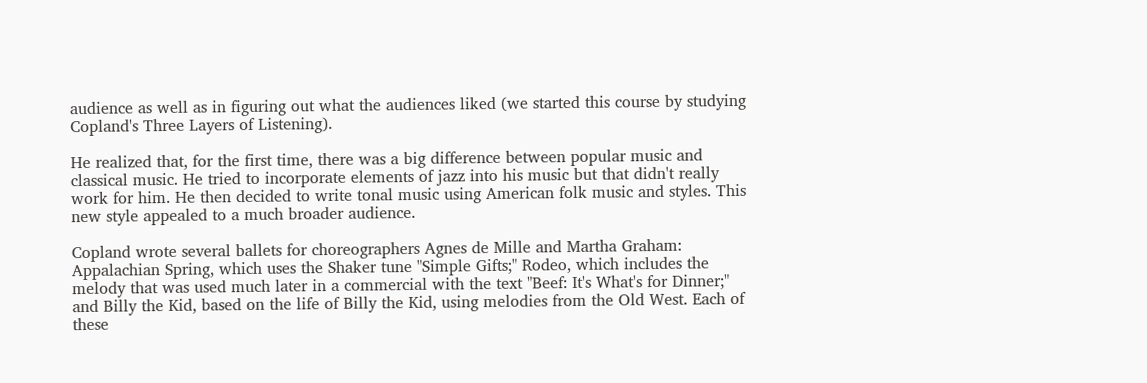audience as well as in figuring out what the audiences liked (we started this course by studying Copland's Three Layers of Listening).

He realized that, for the first time, there was a big difference between popular music and classical music. He tried to incorporate elements of jazz into his music but that didn't really work for him. He then decided to write tonal music using American folk music and styles. This new style appealed to a much broader audience.

Copland wrote several ballets for choreographers Agnes de Mille and Martha Graham: Appalachian Spring, which uses the Shaker tune "Simple Gifts;" Rodeo, which includes the melody that was used much later in a commercial with the text "Beef: It's What's for Dinner;" and Billy the Kid, based on the life of Billy the Kid, using melodies from the Old West. Each of these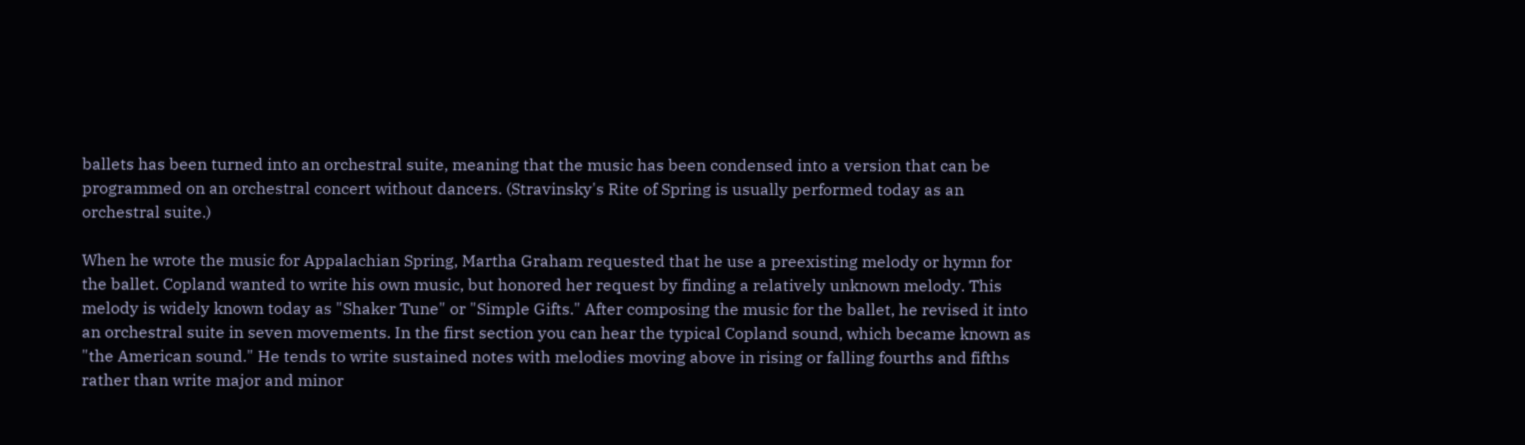ballets has been turned into an orchestral suite, meaning that the music has been condensed into a version that can be programmed on an orchestral concert without dancers. (Stravinsky's Rite of Spring is usually performed today as an orchestral suite.)

When he wrote the music for Appalachian Spring, Martha Graham requested that he use a preexisting melody or hymn for the ballet. Copland wanted to write his own music, but honored her request by finding a relatively unknown melody. This melody is widely known today as "Shaker Tune" or "Simple Gifts." After composing the music for the ballet, he revised it into an orchestral suite in seven movements. In the first section you can hear the typical Copland sound, which became known as "the American sound." He tends to write sustained notes with melodies moving above in rising or falling fourths and fifths rather than write major and minor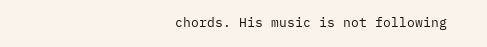chords. His music is not following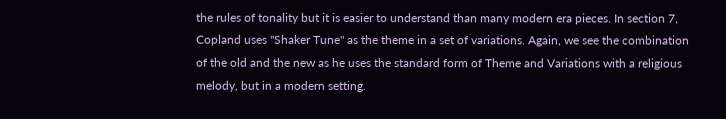the rules of tonality but it is easier to understand than many modern era pieces. In section 7, Copland uses "Shaker Tune" as the theme in a set of variations. Again, we see the combination of the old and the new as he uses the standard form of Theme and Variations with a religious melody, but in a modern setting.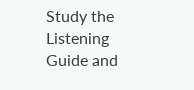Study the Listening Guide and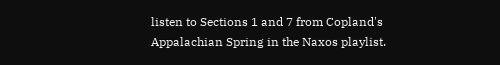listen to Sections 1 and 7 from Copland's Appalachian Spring in the Naxos playlist.